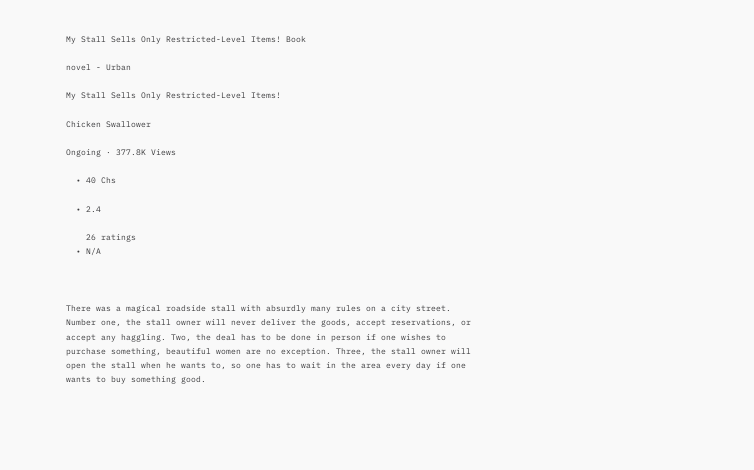My Stall Sells Only Restricted-Level Items! Book

novel - Urban

My Stall Sells Only Restricted-Level Items!

Chicken Swallower

Ongoing · 377.8K Views

  • 40 Chs

  • 2.4

    26 ratings
  • N/A



There was a magical roadside stall with absurdly many rules on a city street. Number one, the stall owner will never deliver the goods, accept reservations, or accept any haggling. Two, the deal has to be done in person if one wishes to purchase something, beautiful women are no exception. Three, the stall owner will open the stall when he wants to, so one has to wait in the area every day if one wants to buy something good.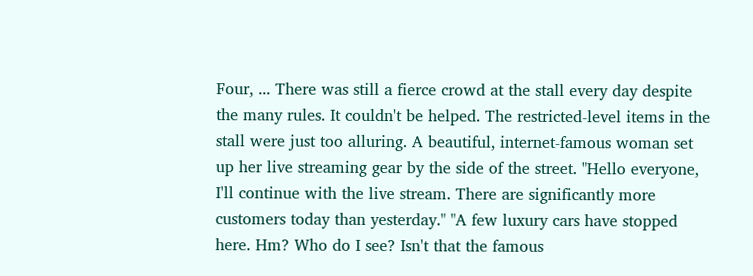Four, ... There was still a fierce crowd at the stall every day despite the many rules. It couldn't be helped. The restricted-level items in the stall were just too alluring. A beautiful, internet-famous woman set up her live streaming gear by the side of the street. "Hello everyone, I'll continue with the live stream. There are significantly more customers today than yesterday." "A few luxury cars have stopped here. Hm? Who do I see? Isn't that the famous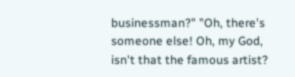businessman?" "Oh, there's someone else! Oh, my God, isn't that the famous artist?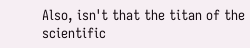Also, isn't that the titan of the scientific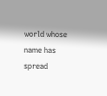world whose name has spread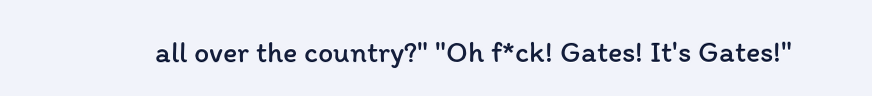all over the country?" "Oh f*ck! Gates! It's Gates!"